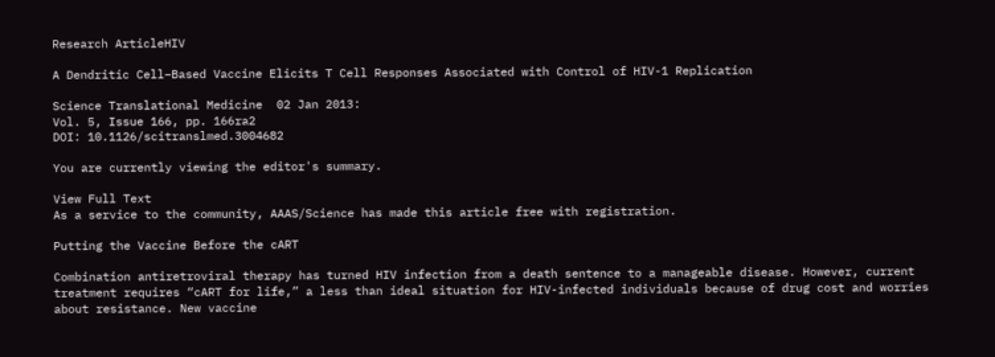Research ArticleHIV

A Dendritic Cell–Based Vaccine Elicits T Cell Responses Associated with Control of HIV-1 Replication

Science Translational Medicine  02 Jan 2013:
Vol. 5, Issue 166, pp. 166ra2
DOI: 10.1126/scitranslmed.3004682

You are currently viewing the editor's summary.

View Full Text
As a service to the community, AAAS/Science has made this article free with registration.

Putting the Vaccine Before the cART

Combination antiretroviral therapy has turned HIV infection from a death sentence to a manageable disease. However, current treatment requires “cART for life,” a less than ideal situation for HIV-infected individuals because of drug cost and worries about resistance. New vaccine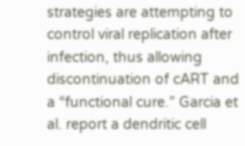strategies are attempting to control viral replication after infection, thus allowing discontinuation of cART and a “functional cure.” Garcia et al. report a dendritic cell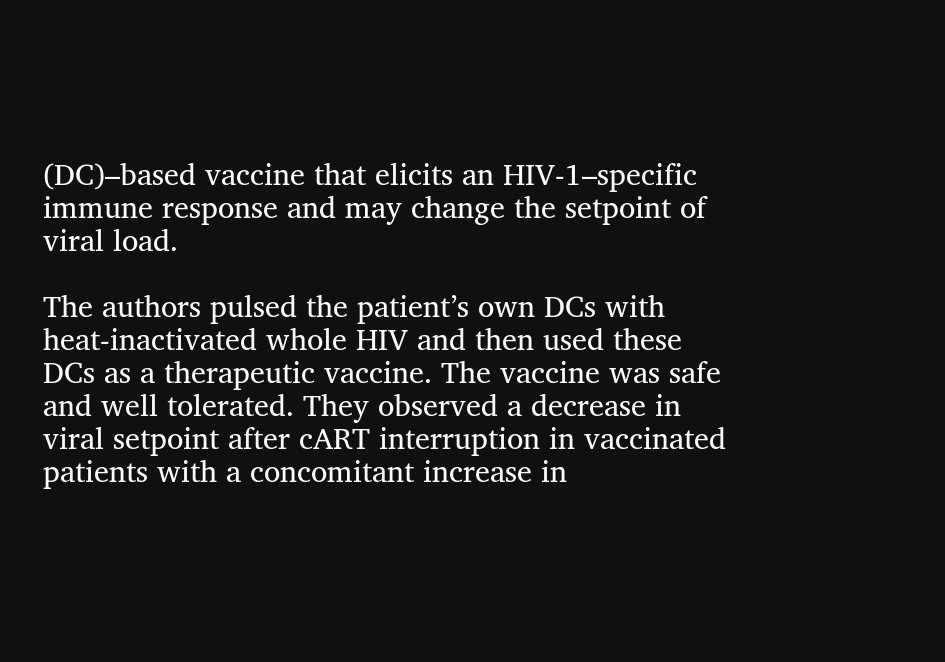(DC)–based vaccine that elicits an HIV-1–specific immune response and may change the setpoint of viral load.

The authors pulsed the patient’s own DCs with heat-inactivated whole HIV and then used these DCs as a therapeutic vaccine. The vaccine was safe and well tolerated. They observed a decrease in viral setpoint after cART interruption in vaccinated patients with a concomitant increase in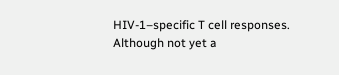HIV-1–specific T cell responses. Although not yet a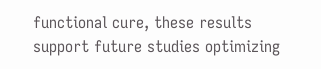functional cure, these results support future studies optimizing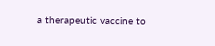a therapeutic vaccine to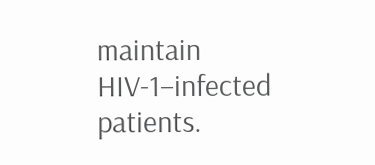maintain HIV-1–infected patients.